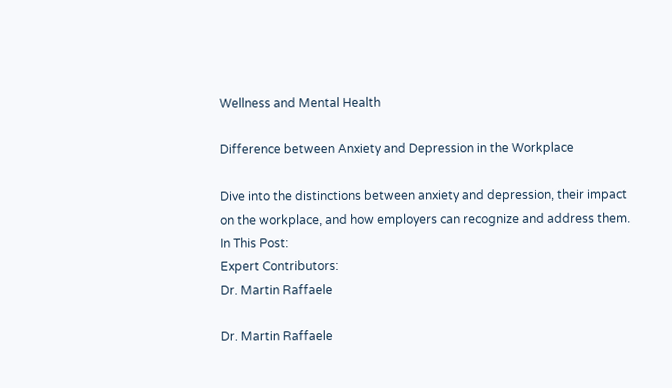Wellness and Mental Health

Difference between Anxiety and Depression in the Workplace

Dive into the distinctions between anxiety and depression, their impact on the workplace, and how employers can recognize and address them.
In This Post:
Expert Contributors:
Dr. Martin Raffaele

Dr. Martin Raffaele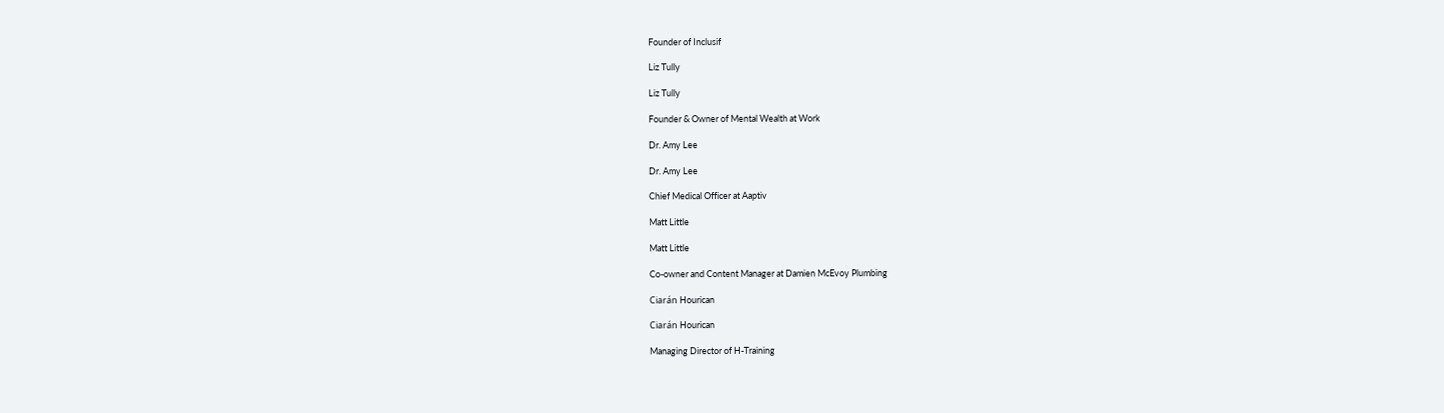Founder of Inclusif

Liz Tully

Liz Tully

Founder & Owner of Mental Wealth at Work

Dr. Amy Lee

Dr. Amy Lee

Chief Medical Officer at Aaptiv

Matt Little

Matt Little

Co-owner and Content Manager at Damien McEvoy Plumbing

Ciarán Hourican

Ciarán Hourican

Managing Director of H-Training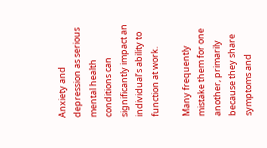Anxiety and depression as serious mental health conditions can significantly impact an individual’s ability to function at work.

Many frequently mistake them for one another, primarily because they share symptoms and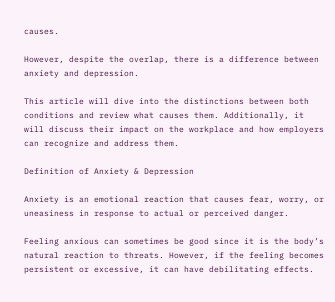causes.

However, despite the overlap, there is a difference between anxiety and depression.

This article will dive into the distinctions between both conditions and review what causes them. Additionally, it will discuss their impact on the workplace and how employers can recognize and address them.

Definition of Anxiety & Depression

Anxiety is an emotional reaction that causes fear, worry, or uneasiness in response to actual or perceived danger.

Feeling anxious can sometimes be good since it is the body’s natural reaction to threats. However, if the feeling becomes persistent or excessive, it can have debilitating effects.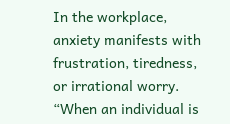In the workplace, anxiety manifests with frustration, tiredness, or irrational worry. “When an individual is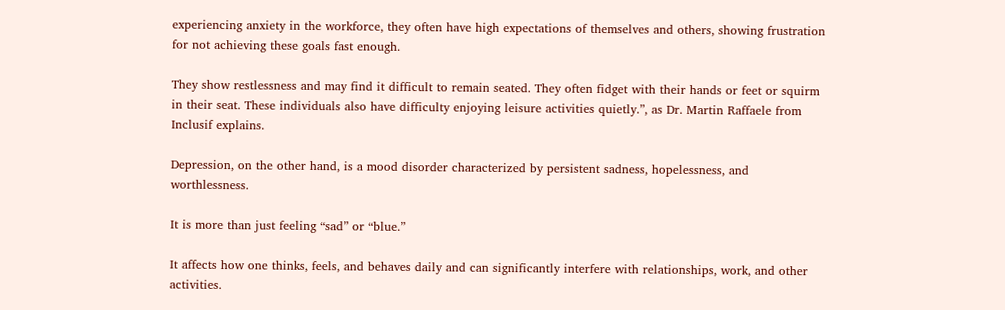experiencing anxiety in the workforce, they often have high expectations of themselves and others, showing frustration for not achieving these goals fast enough.

They show restlessness and may find it difficult to remain seated. They often fidget with their hands or feet or squirm in their seat. These individuals also have difficulty enjoying leisure activities quietly.”, as Dr. Martin Raffaele from Inclusif explains.

Depression, on the other hand, is a mood disorder characterized by persistent sadness, hopelessness, and worthlessness.

It is more than just feeling “sad” or “blue.”

It affects how one thinks, feels, and behaves daily and can significantly interfere with relationships, work, and other activities.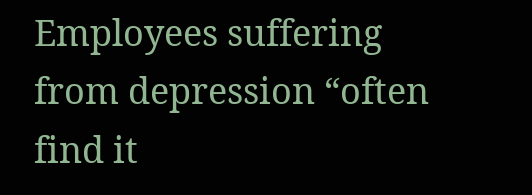Employees suffering from depression “often find it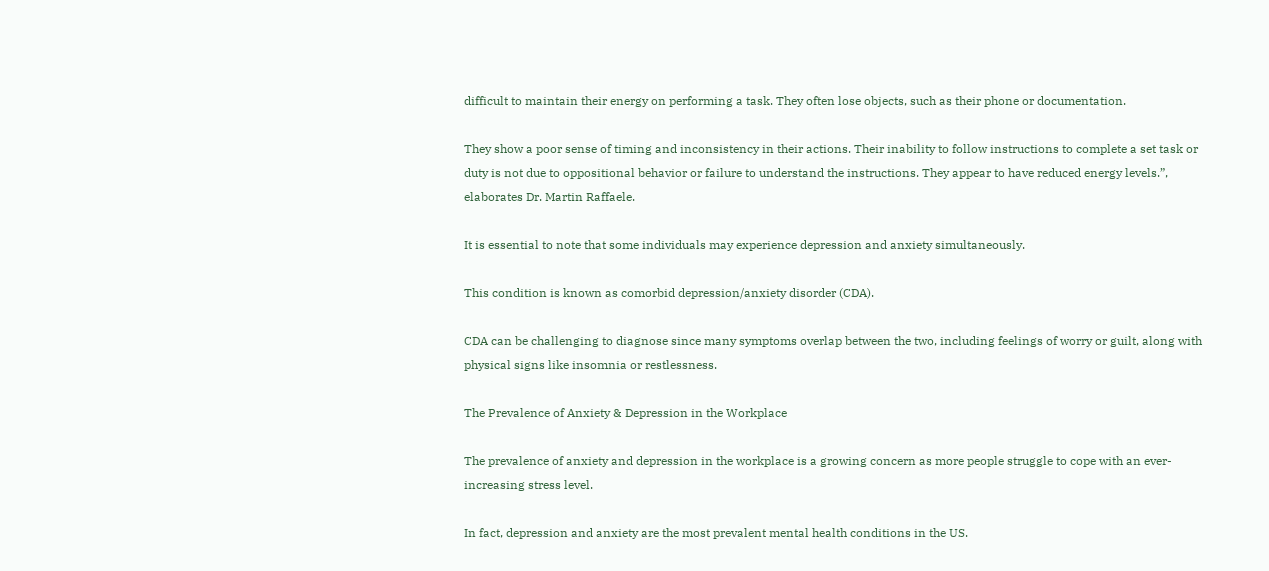difficult to maintain their energy on performing a task. They often lose objects, such as their phone or documentation.

They show a poor sense of timing and inconsistency in their actions. Their inability to follow instructions to complete a set task or duty is not due to oppositional behavior or failure to understand the instructions. They appear to have reduced energy levels.”, elaborates Dr. Martin Raffaele.

It is essential to note that some individuals may experience depression and anxiety simultaneously.

This condition is known as comorbid depression/anxiety disorder (CDA).

CDA can be challenging to diagnose since many symptoms overlap between the two, including feelings of worry or guilt, along with physical signs like insomnia or restlessness.

The Prevalence of Anxiety & Depression in the Workplace

The prevalence of anxiety and depression in the workplace is a growing concern as more people struggle to cope with an ever-increasing stress level.

In fact, depression and anxiety are the most prevalent mental health conditions in the US.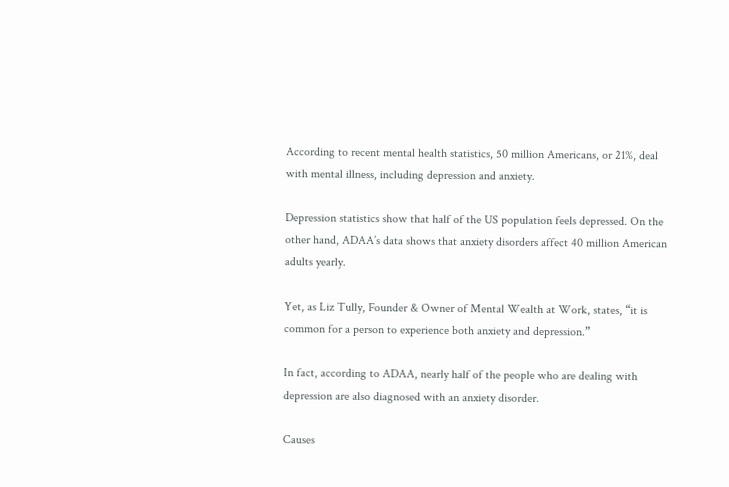According to recent mental health statistics, 50 million Americans, or 21%, deal with mental illness, including depression and anxiety.

Depression statistics show that half of the US population feels depressed. On the other hand, ADAA’s data shows that anxiety disorders affect 40 million American adults yearly.

Yet, as Liz Tully, Founder & Owner of Mental Wealth at Work, states, “it is common for a person to experience both anxiety and depression.”

In fact, according to ADAA, nearly half of the people who are dealing with depression are also diagnosed with an anxiety disorder.

Causes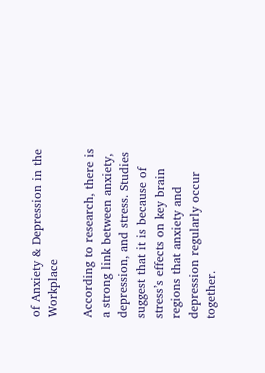of Anxiety & Depression in the Workplace

According to research, there is a strong link between anxiety, depression, and stress. Studies suggest that it is because of stress’s effects on key brain regions that anxiety and depression regularly occur together.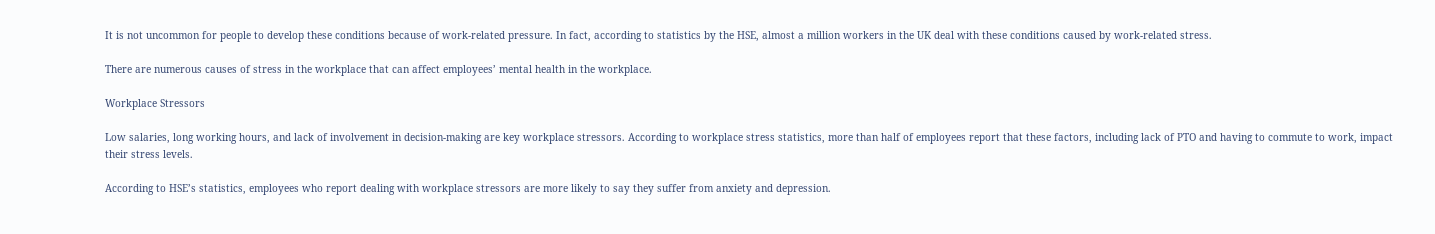It is not uncommon for people to develop these conditions because of work-related pressure. In fact, according to statistics by the HSE, almost a million workers in the UK deal with these conditions caused by work-related stress.

There are numerous causes of stress in the workplace that can affect employees’ mental health in the workplace.

Workplace Stressors

Low salaries, long working hours, and lack of involvement in decision-making are key workplace stressors. According to workplace stress statistics, more than half of employees report that these factors, including lack of PTO and having to commute to work, impact their stress levels.

According to HSE’s statistics, employees who report dealing with workplace stressors are more likely to say they suffer from anxiety and depression.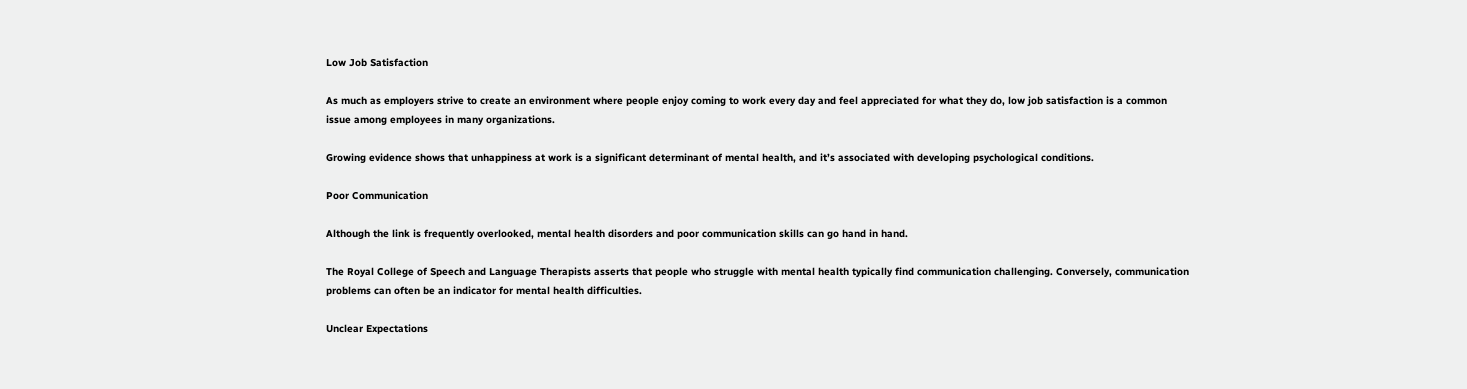Low Job Satisfaction

As much as employers strive to create an environment where people enjoy coming to work every day and feel appreciated for what they do, low job satisfaction is a common issue among employees in many organizations.

Growing evidence shows that unhappiness at work is a significant determinant of mental health, and it’s associated with developing psychological conditions.

Poor Communication

Although the link is frequently overlooked, mental health disorders and poor communication skills can go hand in hand.

The Royal College of Speech and Language Therapists asserts that people who struggle with mental health typically find communication challenging. Conversely, communication problems can often be an indicator for mental health difficulties.

Unclear Expectations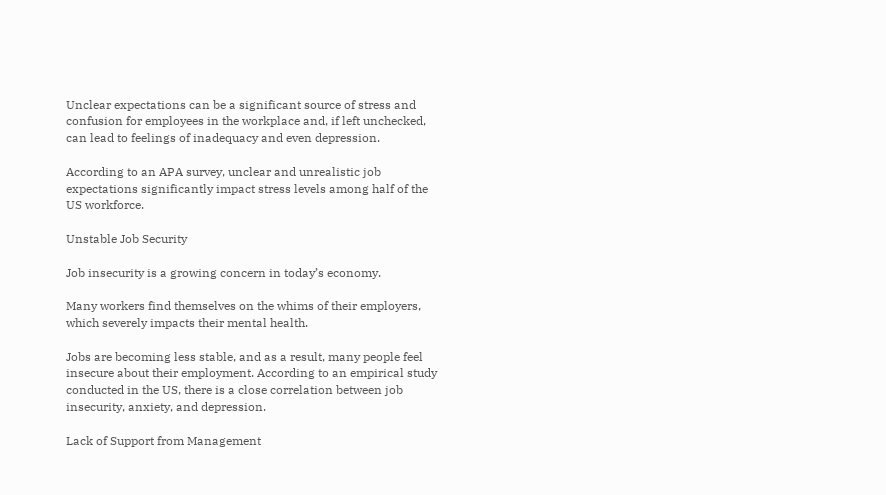Unclear expectations can be a significant source of stress and confusion for employees in the workplace and, if left unchecked, can lead to feelings of inadequacy and even depression.

According to an APA survey, unclear and unrealistic job expectations significantly impact stress levels among half of the US workforce.

Unstable Job Security

Job insecurity is a growing concern in today’s economy.

Many workers find themselves on the whims of their employers, which severely impacts their mental health.

Jobs are becoming less stable, and as a result, many people feel insecure about their employment. According to an empirical study conducted in the US, there is a close correlation between job insecurity, anxiety, and depression.

Lack of Support from Management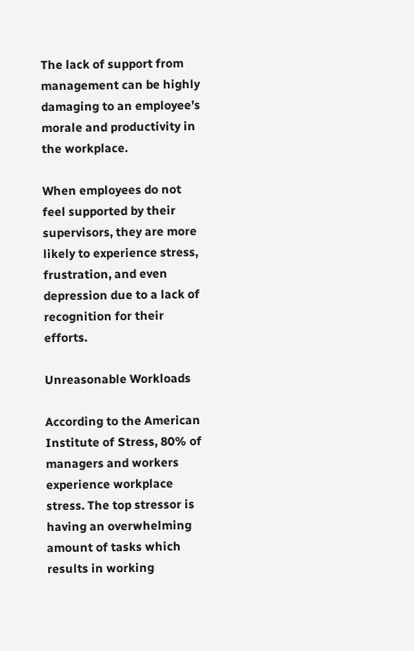The lack of support from management can be highly damaging to an employee’s morale and productivity in the workplace.

When employees do not feel supported by their supervisors, they are more likely to experience stress, frustration, and even depression due to a lack of recognition for their efforts.

Unreasonable Workloads

According to the American Institute of Stress, 80% of managers and workers experience workplace stress. The top stressor is having an overwhelming amount of tasks which results in working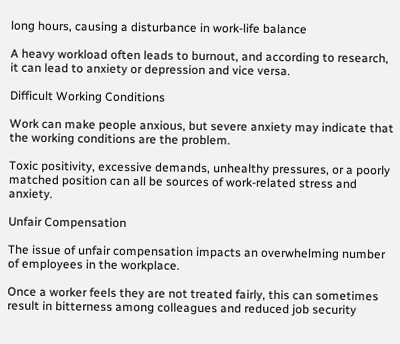long hours, causing a disturbance in work-life balance

A heavy workload often leads to burnout, and according to research, it can lead to anxiety or depression and vice versa.

Difficult Working Conditions

Work can make people anxious, but severe anxiety may indicate that the working conditions are the problem.

Toxic positivity, excessive demands, unhealthy pressures, or a poorly matched position can all be sources of work-related stress and anxiety.

Unfair Compensation

The issue of unfair compensation impacts an overwhelming number of employees in the workplace.

Once a worker feels they are not treated fairly, this can sometimes result in bitterness among colleagues and reduced job security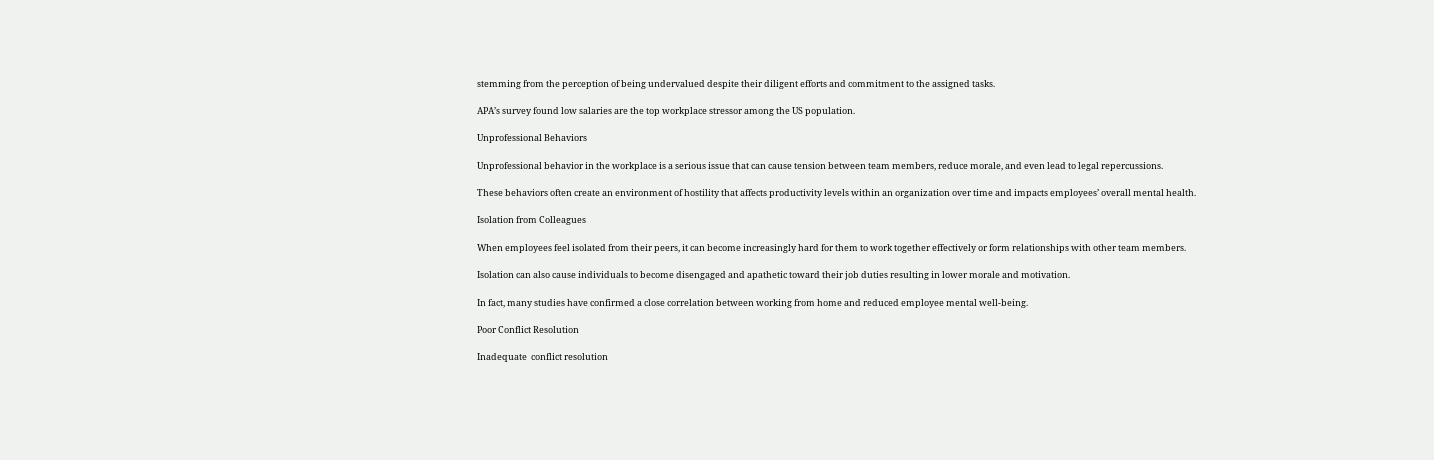stemming from the perception of being undervalued despite their diligent efforts and commitment to the assigned tasks.

APA’s survey found low salaries are the top workplace stressor among the US population.

Unprofessional Behaviors

Unprofessional behavior in the workplace is a serious issue that can cause tension between team members, reduce morale, and even lead to legal repercussions.

These behaviors often create an environment of hostility that affects productivity levels within an organization over time and impacts employees’ overall mental health.

Isolation from Colleagues

When employees feel isolated from their peers, it can become increasingly hard for them to work together effectively or form relationships with other team members.

Isolation can also cause individuals to become disengaged and apathetic toward their job duties resulting in lower morale and motivation.

In fact, many studies have confirmed a close correlation between working from home and reduced employee mental well-being.

Poor Conflict Resolution

Inadequate  conflict resolution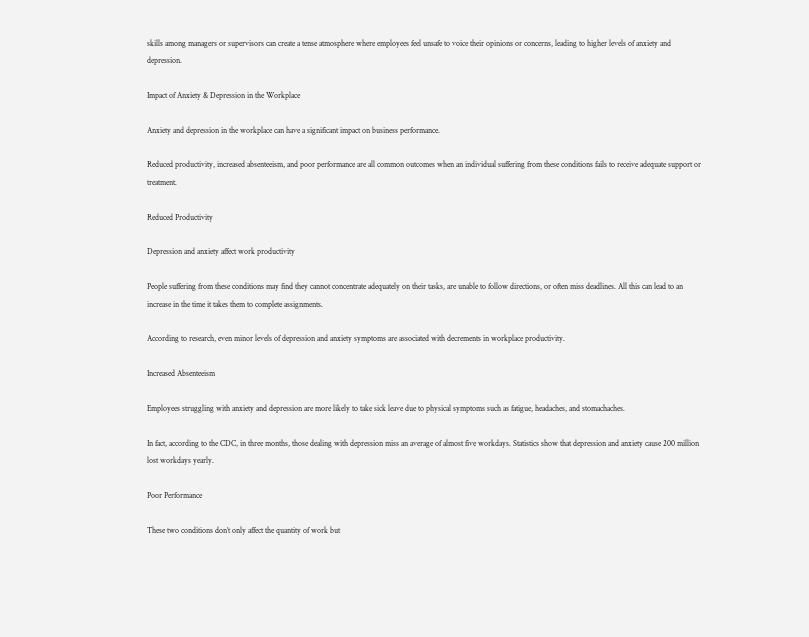skills among managers or supervisors can create a tense atmosphere where employees feel unsafe to voice their opinions or concerns, leading to higher levels of anxiety and depression.

Impact of Anxiety & Depression in the Workplace

Anxiety and depression in the workplace can have a significant impact on business performance.

Reduced productivity, increased absenteeism, and poor performance are all common outcomes when an individual suffering from these conditions fails to receive adequate support or treatment.

Reduced Productivity

Depression and anxiety affect work productivity

People suffering from these conditions may find they cannot concentrate adequately on their tasks, are unable to follow directions, or often miss deadlines. All this can lead to an increase in the time it takes them to complete assignments.

According to research, even minor levels of depression and anxiety symptoms are associated with decrements in workplace productivity.

Increased Absenteeism

Employees struggling with anxiety and depression are more likely to take sick leave due to physical symptoms such as fatigue, headaches, and stomachaches.

In fact, according to the CDC, in three months, those dealing with depression miss an average of almost five workdays. Statistics show that depression and anxiety cause 200 million lost workdays yearly.

Poor Performance

These two conditions don’t only affect the quantity of work but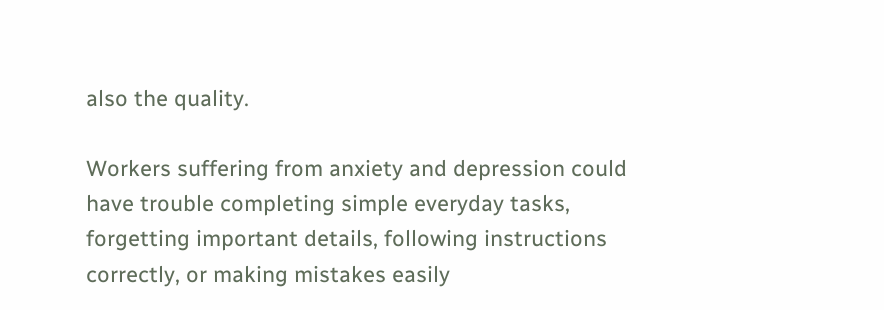also the quality.

Workers suffering from anxiety and depression could have trouble completing simple everyday tasks, forgetting important details, following instructions correctly, or making mistakes easily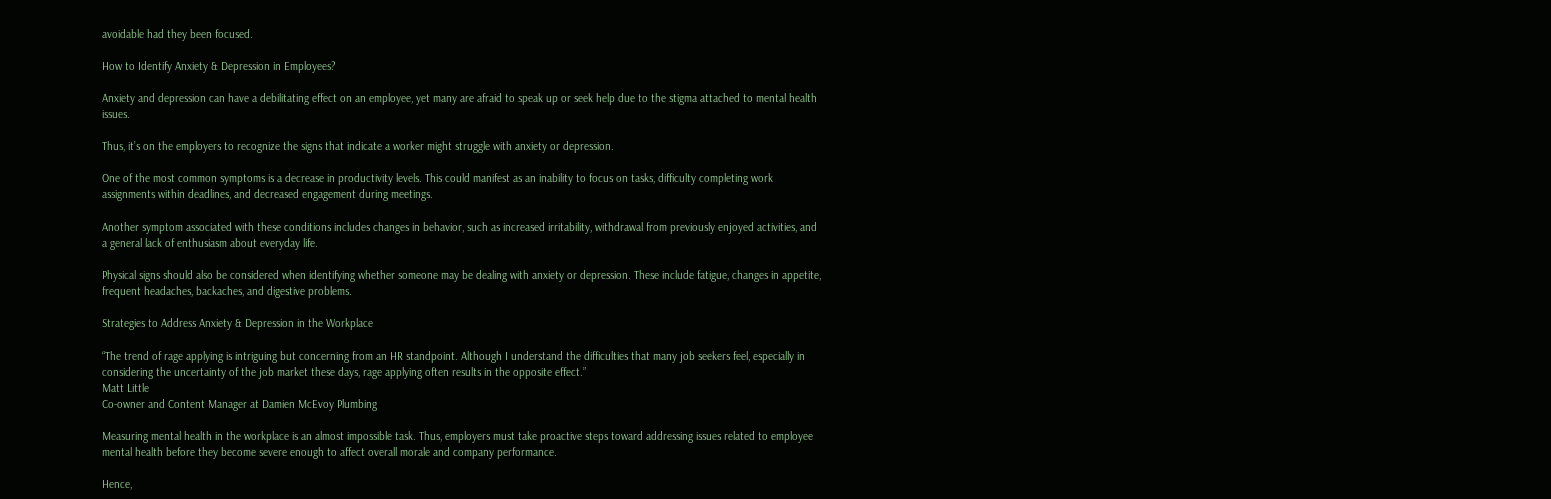avoidable had they been focused.

How to Identify Anxiety & Depression in Employees?

Anxiety and depression can have a debilitating effect on an employee, yet many are afraid to speak up or seek help due to the stigma attached to mental health issues.

Thus, it’s on the employers to recognize the signs that indicate a worker might struggle with anxiety or depression.

One of the most common symptoms is a decrease in productivity levels. This could manifest as an inability to focus on tasks, difficulty completing work assignments within deadlines, and decreased engagement during meetings.

Another symptom associated with these conditions includes changes in behavior, such as increased irritability, withdrawal from previously enjoyed activities, and a general lack of enthusiasm about everyday life.

Physical signs should also be considered when identifying whether someone may be dealing with anxiety or depression. These include fatigue, changes in appetite, frequent headaches, backaches, and digestive problems.

Strategies to Address Anxiety & Depression in the Workplace

“The trend of rage applying is intriguing but concerning from an HR standpoint. Although I understand the difficulties that many job seekers feel, especially in considering the uncertainty of the job market these days, rage applying often results in the opposite effect.”
Matt Little
Co-owner and Content Manager at Damien McEvoy Plumbing

Measuring mental health in the workplace is an almost impossible task. Thus, employers must take proactive steps toward addressing issues related to employee mental health before they become severe enough to affect overall morale and company performance.

Hence,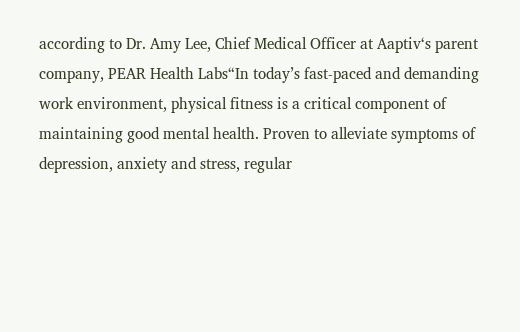according to Dr. Amy Lee, Chief Medical Officer at Aaptiv‘s parent company, PEAR Health Labs“In today’s fast-paced and demanding work environment, physical fitness is a critical component of maintaining good mental health. Proven to alleviate symptoms of depression, anxiety and stress, regular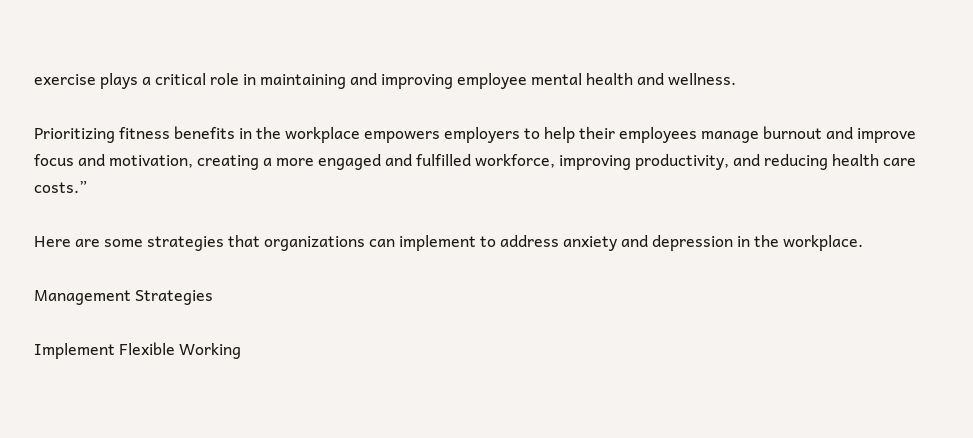exercise plays a critical role in maintaining and improving employee mental health and wellness.

Prioritizing fitness benefits in the workplace empowers employers to help their employees manage burnout and improve focus and motivation, creating a more engaged and fulfilled workforce, improving productivity, and reducing health care costs.”

Here are some strategies that organizations can implement to address anxiety and depression in the workplace.

Management Strategies

Implement Flexible Working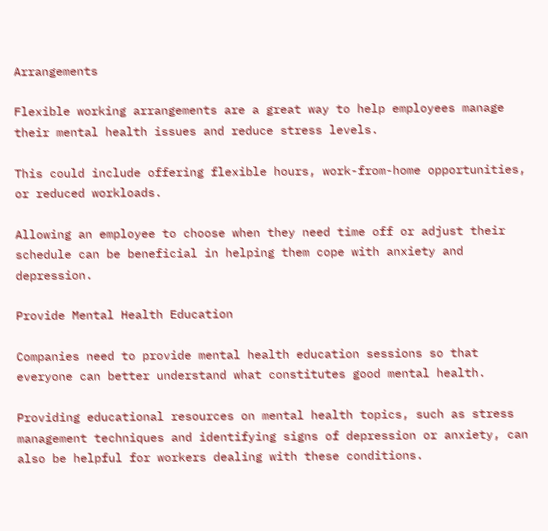Arrangements

Flexible working arrangements are a great way to help employees manage their mental health issues and reduce stress levels.

This could include offering flexible hours, work-from-home opportunities, or reduced workloads.

Allowing an employee to choose when they need time off or adjust their schedule can be beneficial in helping them cope with anxiety and depression.

Provide Mental Health Education

Companies need to provide mental health education sessions so that everyone can better understand what constitutes good mental health.

Providing educational resources on mental health topics, such as stress management techniques and identifying signs of depression or anxiety, can also be helpful for workers dealing with these conditions.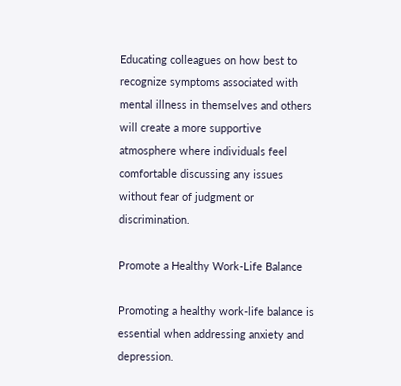Educating colleagues on how best to recognize symptoms associated with mental illness in themselves and others will create a more supportive atmosphere where individuals feel comfortable discussing any issues without fear of judgment or discrimination.

Promote a Healthy Work-Life Balance

Promoting a healthy work-life balance is essential when addressing anxiety and depression.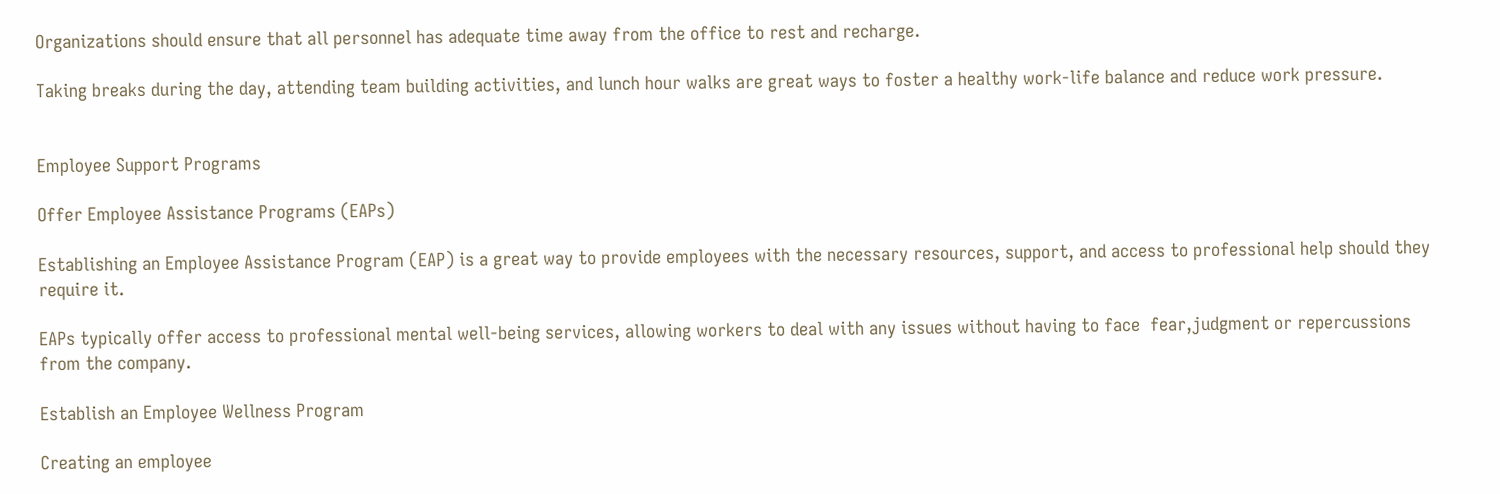Organizations should ensure that all personnel has adequate time away from the office to rest and recharge.

Taking breaks during the day, attending team building activities, and lunch hour walks are great ways to foster a healthy work-life balance and reduce work pressure.


Employee Support Programs

Offer Employee Assistance Programs (EAPs)

Establishing an Employee Assistance Program (EAP) is a great way to provide employees with the necessary resources, support, and access to professional help should they require it.

EAPs typically offer access to professional mental well-being services, allowing workers to deal with any issues without having to face  fear,judgment or repercussions from the company.

Establish an Employee Wellness Program

Creating an employee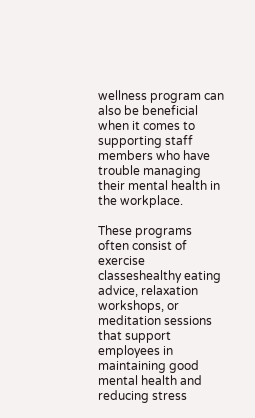wellness program can also be beneficial when it comes to supporting staff members who have trouble managing their mental health in the workplace.

These programs often consist of exercise classeshealthy eating advice, relaxation workshops, or meditation sessions that support employees in maintaining good mental health and reducing stress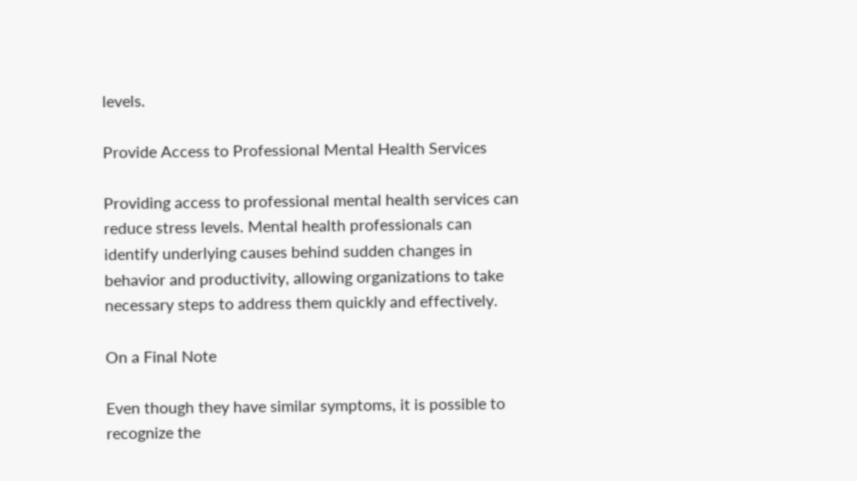levels.

Provide Access to Professional Mental Health Services

Providing access to professional mental health services can reduce stress levels. Mental health professionals can identify underlying causes behind sudden changes in behavior and productivity, allowing organizations to take necessary steps to address them quickly and effectively.

On a Final Note

Even though they have similar symptoms, it is possible to recognize the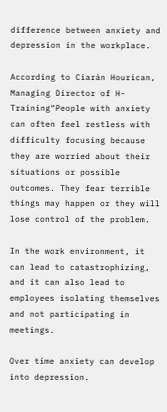difference between anxiety and depression in the workplace.

According to Ciarán Hourican, Managing Director of H-Training“People with anxiety can often feel restless with difficulty focusing because they are worried about their situations or possible outcomes. They fear terrible things may happen or they will lose control of the problem.

In the work environment, it can lead to catastrophizing, and it can also lead to employees isolating themselves and not participating in meetings.

Over time anxiety can develop into depression.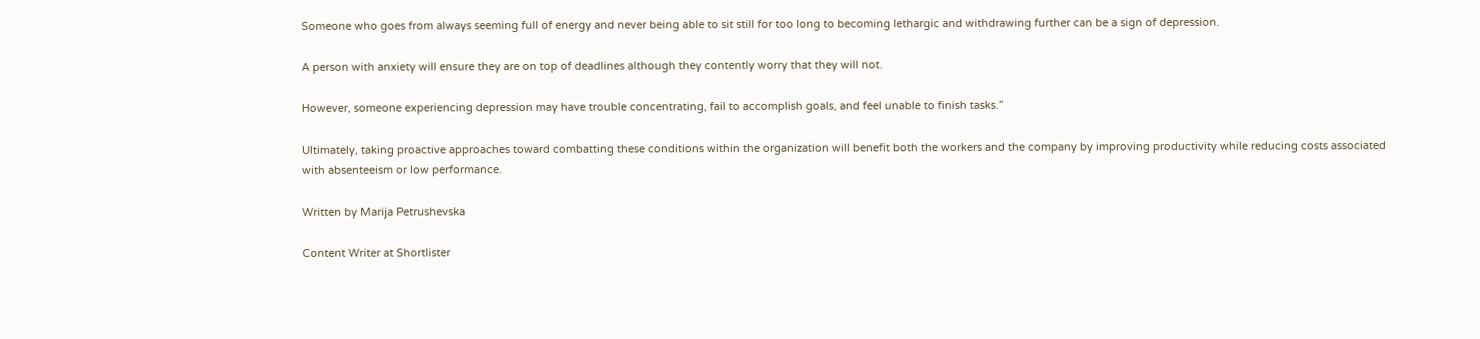Someone who goes from always seeming full of energy and never being able to sit still for too long to becoming lethargic and withdrawing further can be a sign of depression.

A person with anxiety will ensure they are on top of deadlines although they contently worry that they will not.

However, someone experiencing depression may have trouble concentrating, fail to accomplish goals, and feel unable to finish tasks.”

Ultimately, taking proactive approaches toward combatting these conditions within the organization will benefit both the workers and the company by improving productivity while reducing costs associated with absenteeism or low performance.

Written by Marija Petrushevska

Content Writer at Shortlister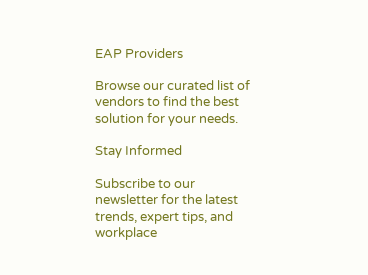EAP Providers

Browse our curated list of vendors to find the best solution for your needs.

Stay Informed

Subscribe to our newsletter for the latest trends, expert tips, and workplace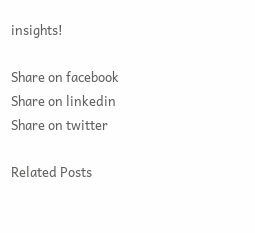insights!

Share on facebook
Share on linkedin
Share on twitter

Related Posts